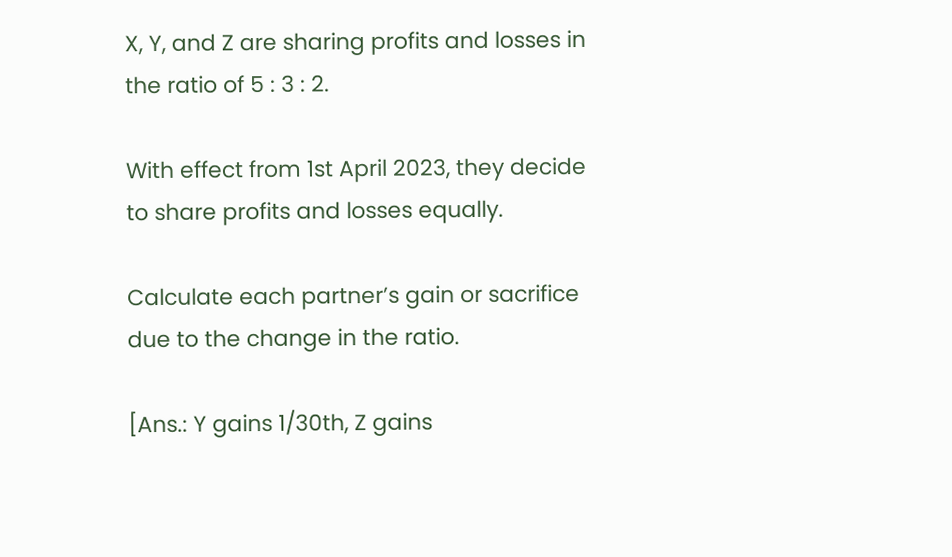X, Y, and Z are sharing profits and losses in the ratio of 5 : 3 : 2.

With effect from 1st April 2023, they decide to share profits and losses equally.

Calculate each partner’s gain or sacrifice due to the change in the ratio.

[Ans.: Y gains 1/30th, Z gains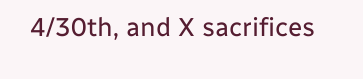4/30th, and X sacrifices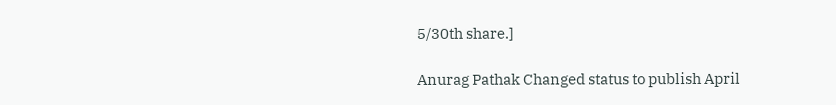5/30th share.]

Anurag Pathak Changed status to publish April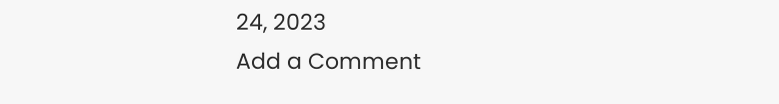24, 2023
Add a Comment